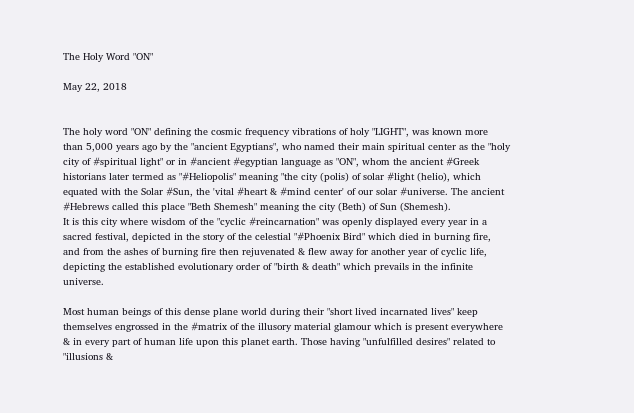The Holy Word "ON"

May 22, 2018


The holy word "ON" defining the cosmic frequency vibrations of holy "LIGHT", was known more than 5,000 years ago by the "ancient Egyptians", who named their main spiritual center as the "holy city of #spiritual light" or in #ancient #egyptian language as "ON", whom the ancient #Greek historians later termed as "#Heliopolis" meaning "the city (polis) of solar #light (helio), which equated with the Solar #Sun, the 'vital #heart & #mind center' of our solar #universe. The ancient #Hebrews called this place "Beth Shemesh" meaning the city (Beth) of Sun (Shemesh).
It is this city where wisdom of the "cyclic #reincarnation" was openly displayed every year in a sacred festival, depicted in the story of the celestial "#Phoenix Bird" which died in burning fire, and from the ashes of burning fire then rejuvenated & flew away for another year of cyclic life, depicting the established evolutionary order of "birth & death" which prevails in the infinite universe.

Most human beings of this dense plane world during their "short lived incarnated lives" keep themselves engrossed in the #matrix of the illusory material glamour which is present everywhere & in every part of human life upon this planet earth. Those having "unfulfilled desires" related to "illusions &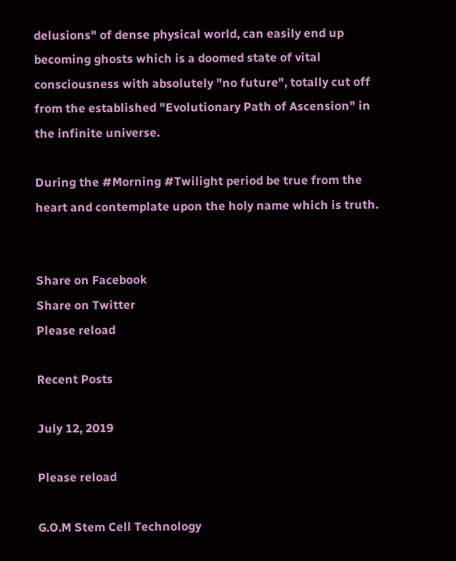delusions" of dense physical world, can easily end up becoming ghosts which is a doomed state of vital consciousness with absolutely "no future", totally cut off from the established "Evolutionary Path of Ascension" in the infinite universe.

During the #Morning #Twilight period be true from the heart and contemplate upon the holy name which is truth.


Share on Facebook
Share on Twitter
Please reload

Recent Posts

July 12, 2019

Please reload

G.O.M Stem Cell Technology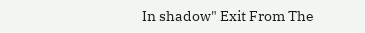In shadow" Exit From The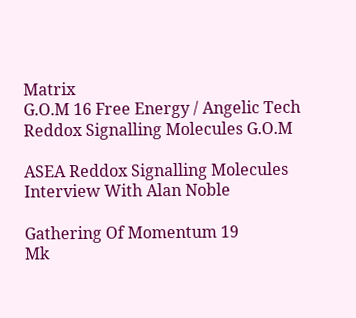Matrix
G.O.M 16 Free Energy / Angelic Tech
Reddox Signalling Molecules G.O.M

ASEA Reddox Signalling Molecules
Interview With Alan Noble

Gathering Of Momentum 19
Mk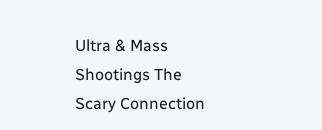Ultra & Mass Shootings The Scary Connection